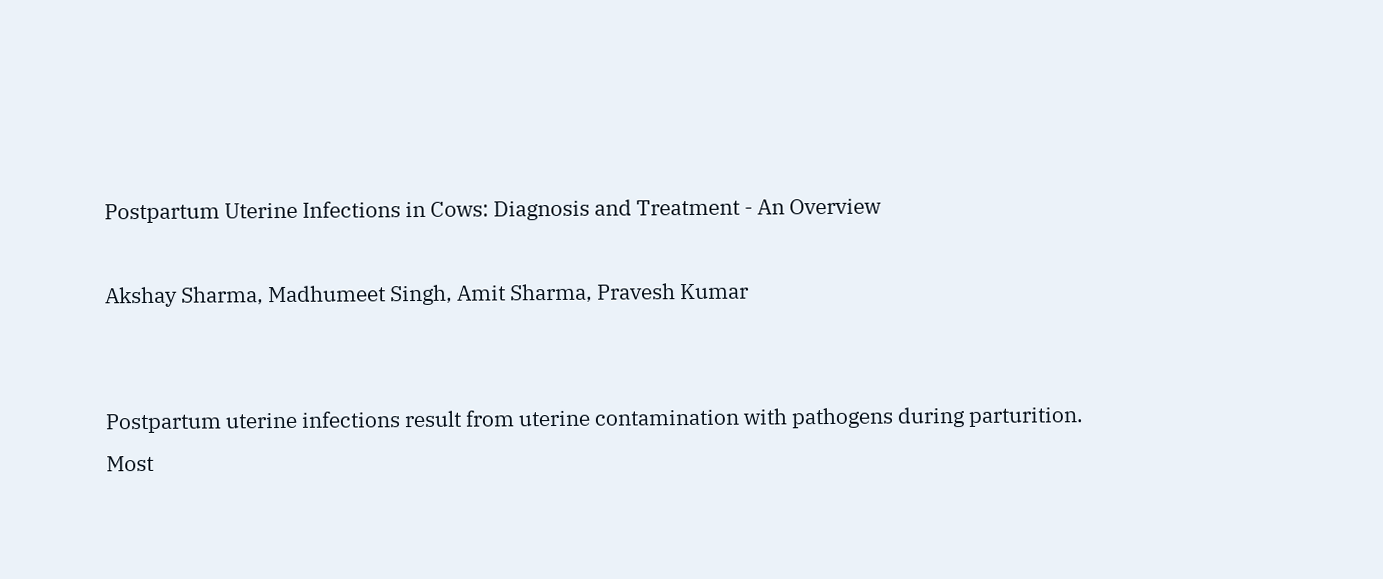Postpartum Uterine Infections in Cows: Diagnosis and Treatment - An Overview

Akshay Sharma, Madhumeet Singh, Amit Sharma, Pravesh Kumar


Postpartum uterine infections result from uterine contamination with pathogens during parturition.
Most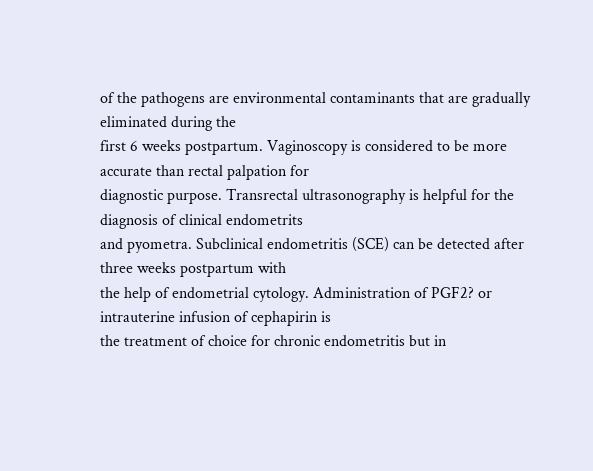of the pathogens are environmental contaminants that are gradually eliminated during the
first 6 weeks postpartum. Vaginoscopy is considered to be more accurate than rectal palpation for
diagnostic purpose. Transrectal ultrasonography is helpful for the diagnosis of clinical endometrits
and pyometra. Subclinical endometritis (SCE) can be detected after three weeks postpartum with
the help of endometrial cytology. Administration of PGF2? or intrauterine infusion of cephapirin is
the treatment of choice for chronic endometritis but in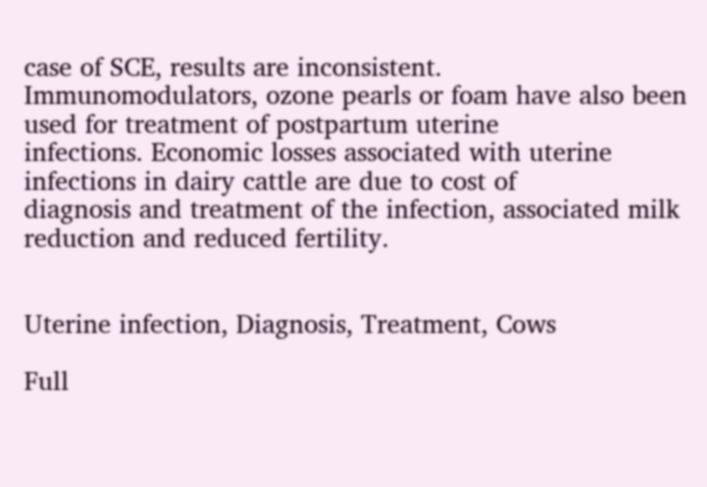case of SCE, results are inconsistent.
Immunomodulators, ozone pearls or foam have also been used for treatment of postpartum uterine
infections. Economic losses associated with uterine infections in dairy cattle are due to cost of
diagnosis and treatment of the infection, associated milk reduction and reduced fertility.


Uterine infection, Diagnosis, Treatment, Cows

Full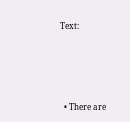Text:




  • There are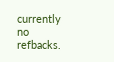currently no refbacks.